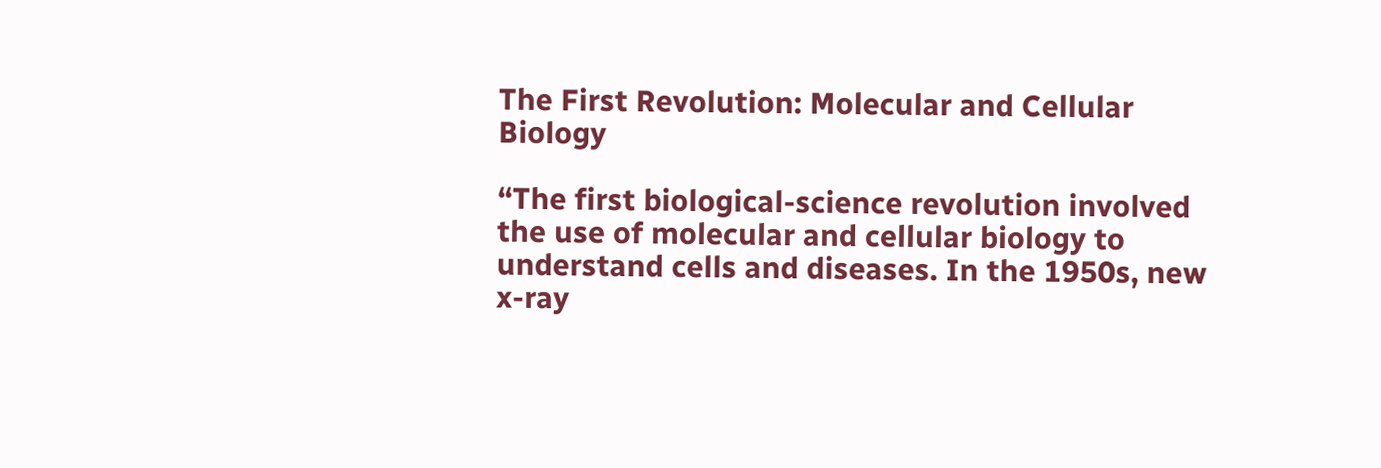The First Revolution: Molecular and Cellular Biology

“The first biological-science revolution involved the use of molecular and cellular biology to understand cells and diseases. In the 1950s, new x-ray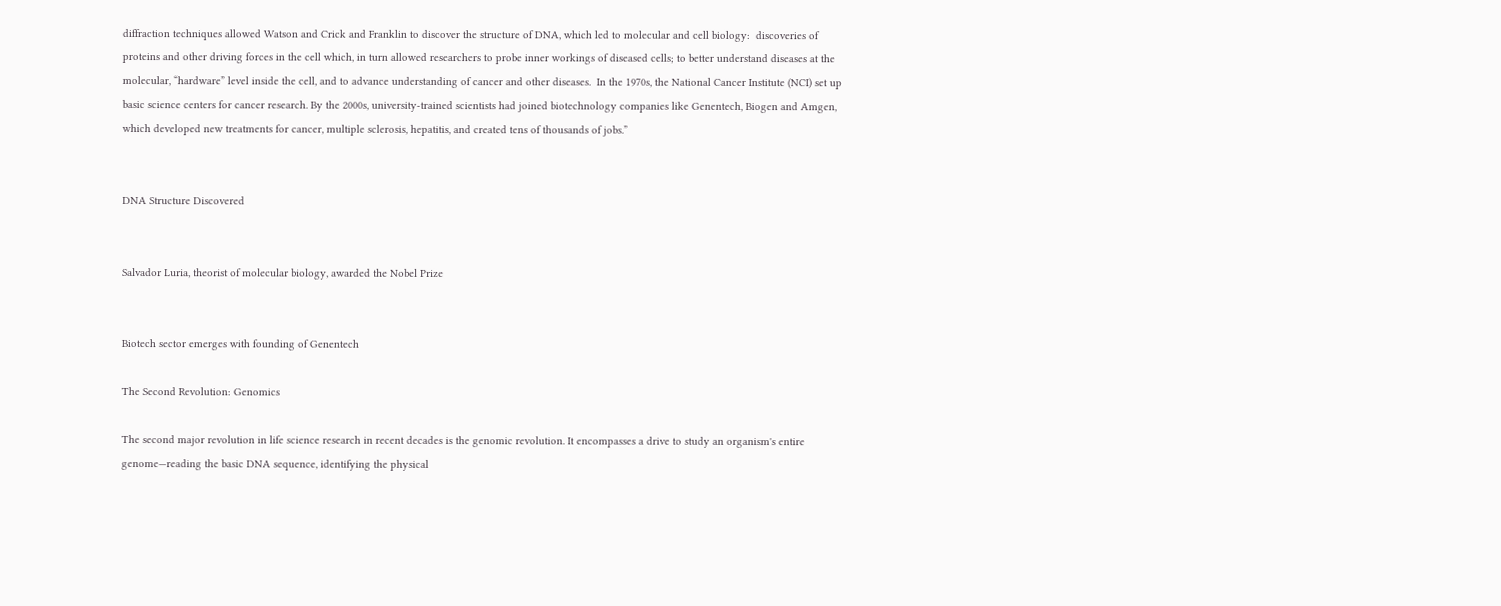diffraction techniques allowed Watson and Crick and Franklin to discover the structure of DNA, which led to molecular and cell biology:  discoveries of proteins and other driving forces in the cell which, in turn allowed researchers to probe inner workings of diseased cells; to better understand diseases at the molecular, “hardware” level inside the cell, and to advance understanding of cancer and other diseases.  In the 1970s, the National Cancer Institute (NCI) set up basic science centers for cancer research. By the 2000s, university-trained scientists had joined biotechnology companies like Genentech, Biogen and Amgen, which developed new treatments for cancer, multiple sclerosis, hepatitis, and created tens of thousands of jobs.”


DNA Structure Discovered


Salvador Luria, theorist of molecular biology, awarded the Nobel Prize


Biotech sector emerges with founding of Genentech

The Second Revolution: Genomics

The second major revolution in life science research in recent decades is the genomic revolution. It encompasses a drive to study an organism's entire genome—reading the basic DNA sequence, identifying the physical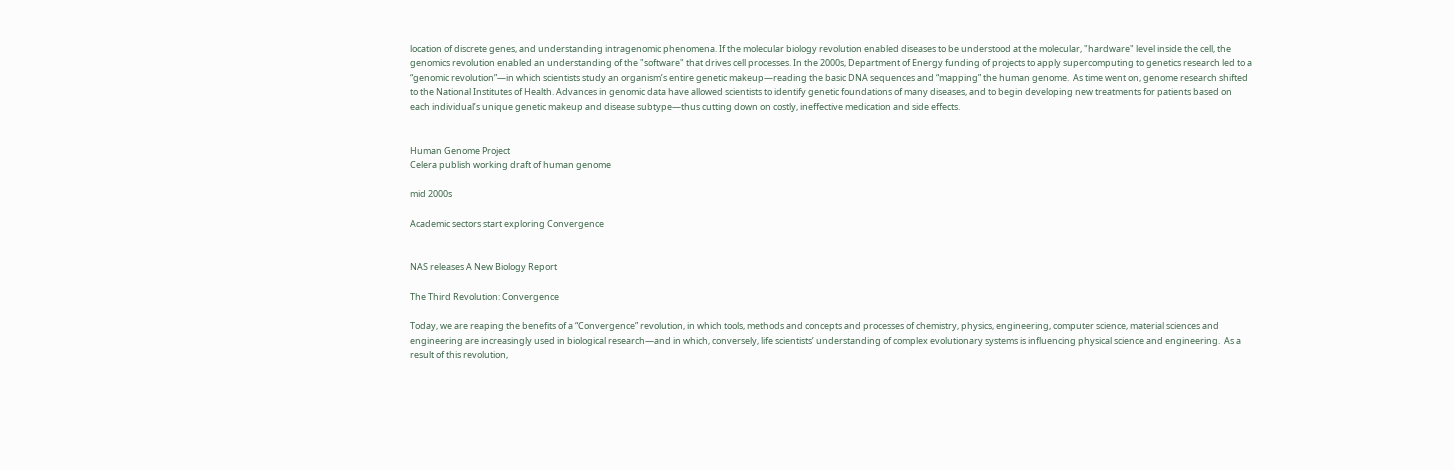location of discrete genes, and understanding intragenomic phenomena. If the molecular biology revolution enabled diseases to be understood at the molecular, "hardware" level inside the cell, the genomics revolution enabled an understanding of the "software" that drives cell processes. In the 2000s, Department of Energy funding of projects to apply supercomputing to genetics research led to a “genomic revolution”—in which scientists study an organism’s entire genetic makeup—reading the basic DNA sequences and “mapping” the human genome.  As time went on, genome research shifted to the National Institutes of Health. Advances in genomic data have allowed scientists to identify genetic foundations of many diseases, and to begin developing new treatments for patients based on each individual’s unique genetic makeup and disease subtype—thus cutting down on costly, ineffective medication and side effects.


Human Genome Project
Celera publish working draft of human genome

mid 2000s

Academic sectors start exploring Convergence


NAS releases A New Biology Report

The Third Revolution: Convergence

Today, we are reaping the benefits of a “Convergence” revolution, in which tools, methods and concepts and processes of chemistry, physics, engineering, computer science, material sciences and engineering are increasingly used in biological research—and in which, conversely, life scientists’ understanding of complex evolutionary systems is influencing physical science and engineering.  As a result of this revolution,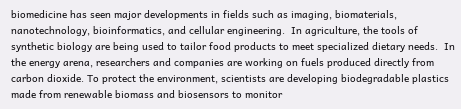biomedicine has seen major developments in fields such as imaging, biomaterials, nanotechnology, bioinformatics, and cellular engineering.  In agriculture, the tools of synthetic biology are being used to tailor food products to meet specialized dietary needs.  In the energy arena, researchers and companies are working on fuels produced directly from carbon dioxide. To protect the environment, scientists are developing biodegradable plastics made from renewable biomass and biosensors to monitor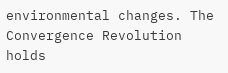environmental changes. The Convergence Revolution holds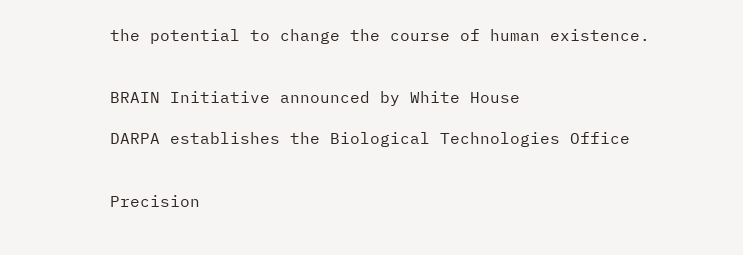the potential to change the course of human existence.


BRAIN Initiative announced by White House

DARPA establishes the Biological Technologies Office


Precision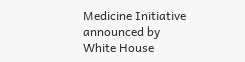Medicine Initiative announced by White House